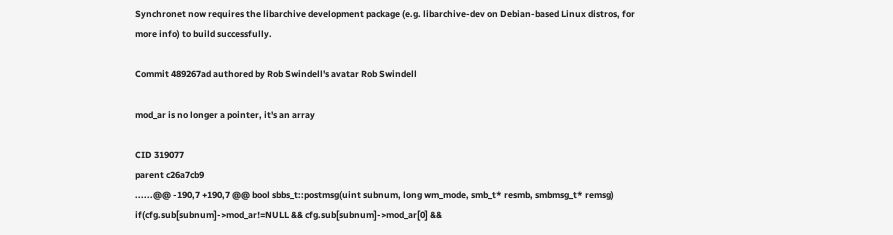Synchronet now requires the libarchive development package (e.g. libarchive-dev on Debian-based Linux distros, for more info) to build successfully.

Commit 489267ad authored by Rob Swindell's avatar Rob Swindell

mod_ar is no longer a pointer, it's an array

CID 319077
parent c26a7cb9
......@@ -190,7 +190,7 @@ bool sbbs_t::postmsg(uint subnum, long wm_mode, smb_t* resmb, smbmsg_t* remsg)
if(cfg.sub[subnum]->mod_ar!=NULL && cfg.sub[subnum]->mod_ar[0] &&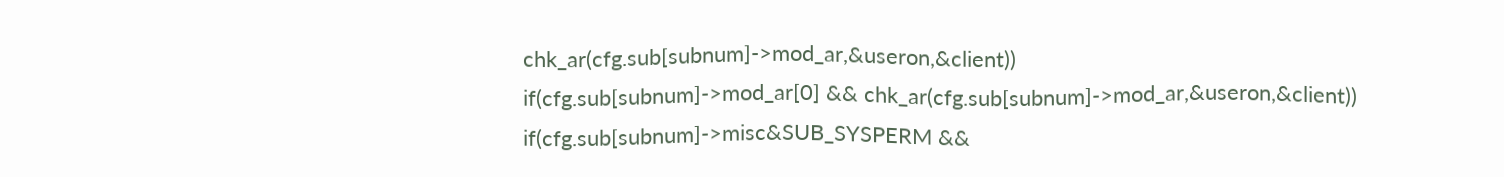chk_ar(cfg.sub[subnum]->mod_ar,&useron,&client))
if(cfg.sub[subnum]->mod_ar[0] && chk_ar(cfg.sub[subnum]->mod_ar,&useron,&client))
if(cfg.sub[subnum]->misc&SUB_SYSPERM &&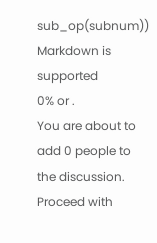sub_op(subnum))
Markdown is supported
0% or .
You are about to add 0 people to the discussion. Proceed with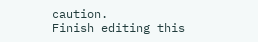caution.
Finish editing this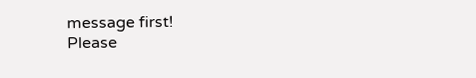message first!
Please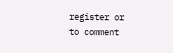register or to comment